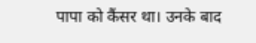पापा को कैंसर था। उनके बाद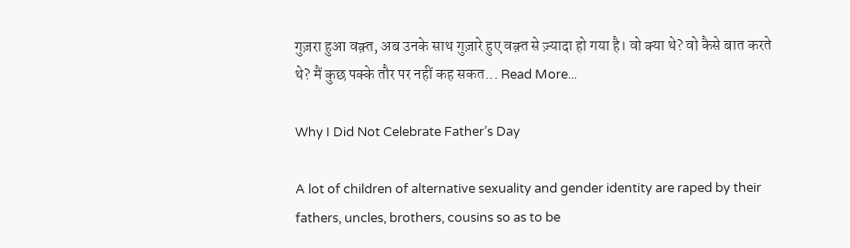गुज़रा हुआ वक़्त, अब उनके साथ गुज़ारे हुए वक़्त से ज़्यादा हो गया है। वो क्या थे? वो कैसे बात करते थे? मैं कुछ पक्के तौर पर नहीं कह सकत... Read More...

Why I Did Not Celebrate Father’s Day

A lot of children of alternative sexuality and gender identity are raped by their fathers, uncles, brothers, cousins so as to be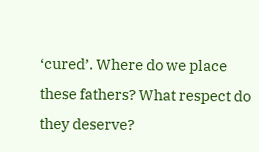‘cured’. Where do we place these fathers? What respect do they deserve?